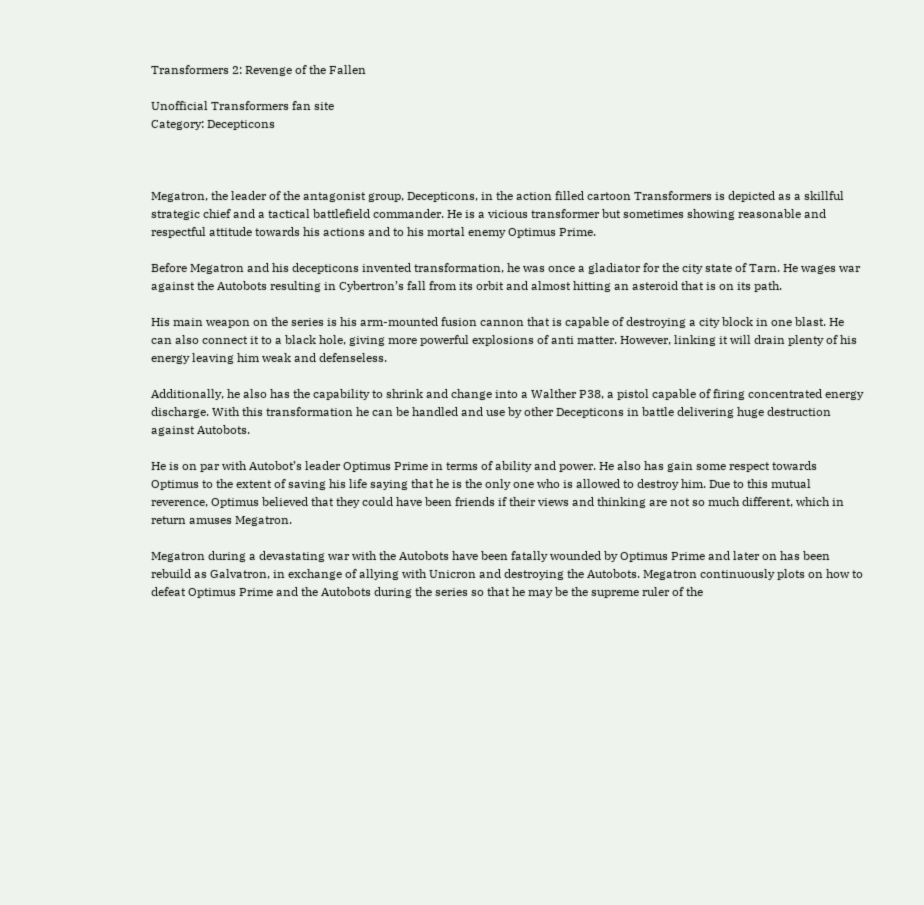Transformers 2: Revenge of the Fallen

Unofficial Transformers fan site
Category: Decepticons



Megatron, the leader of the antagonist group, Decepticons, in the action filled cartoon Transformers is depicted as a skillful strategic chief and a tactical battlefield commander. He is a vicious transformer but sometimes showing reasonable and respectful attitude towards his actions and to his mortal enemy Optimus Prime.

Before Megatron and his decepticons invented transformation, he was once a gladiator for the city state of Tarn. He wages war against the Autobots resulting in Cybertron’s fall from its orbit and almost hitting an asteroid that is on its path.

His main weapon on the series is his arm-mounted fusion cannon that is capable of destroying a city block in one blast. He can also connect it to a black hole, giving more powerful explosions of anti matter. However, linking it will drain plenty of his energy leaving him weak and defenseless.

Additionally, he also has the capability to shrink and change into a Walther P38, a pistol capable of firing concentrated energy discharge. With this transformation he can be handled and use by other Decepticons in battle delivering huge destruction against Autobots.

He is on par with Autobot’s leader Optimus Prime in terms of ability and power. He also has gain some respect towards Optimus to the extent of saving his life saying that he is the only one who is allowed to destroy him. Due to this mutual reverence, Optimus believed that they could have been friends if their views and thinking are not so much different, which in return amuses Megatron.

Megatron during a devastating war with the Autobots have been fatally wounded by Optimus Prime and later on has been rebuild as Galvatron, in exchange of allying with Unicron and destroying the Autobots. Megatron continuously plots on how to defeat Optimus Prime and the Autobots during the series so that he may be the supreme ruler of the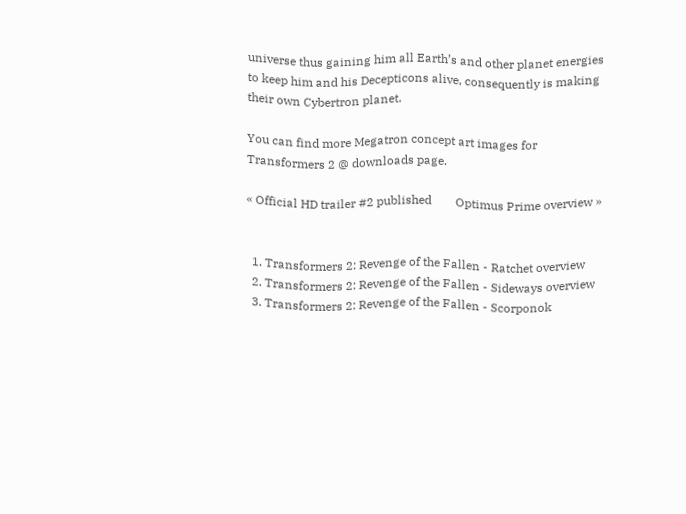universe thus gaining him all Earth’s and other planet energies to keep him and his Decepticons alive, consequently is making their own Cybertron planet.

You can find more Megatron concept art images for Transformers 2 @ downloads page.

« Official HD trailer #2 published        Optimus Prime overview »


  1. Transformers 2: Revenge of the Fallen - Ratchet overview
  2. Transformers 2: Revenge of the Fallen - Sideways overview
  3. Transformers 2: Revenge of the Fallen - Scorponok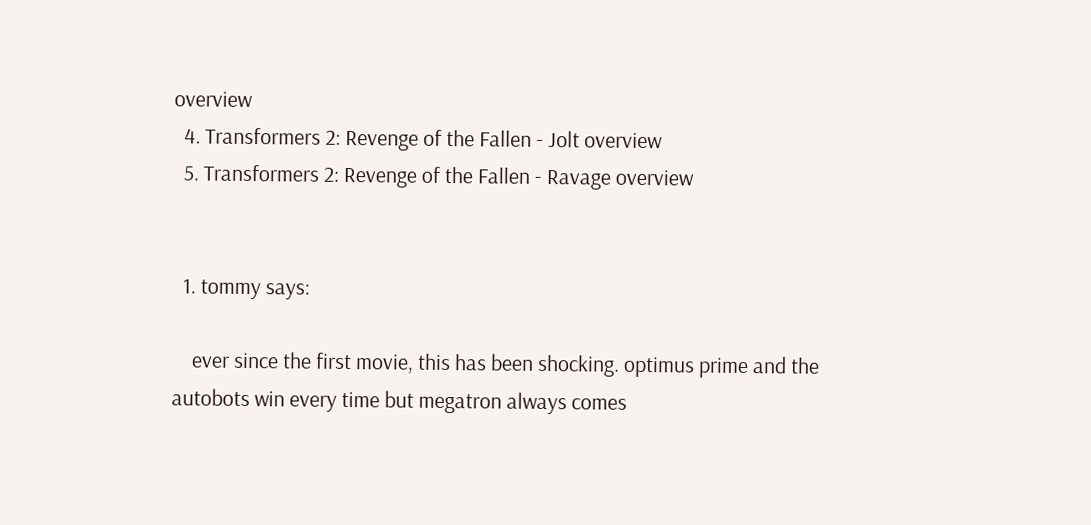overview
  4. Transformers 2: Revenge of the Fallen - Jolt overview
  5. Transformers 2: Revenge of the Fallen - Ravage overview


  1. tommy says:

    ever since the first movie, this has been shocking. optimus prime and the autobots win every time but megatron always comes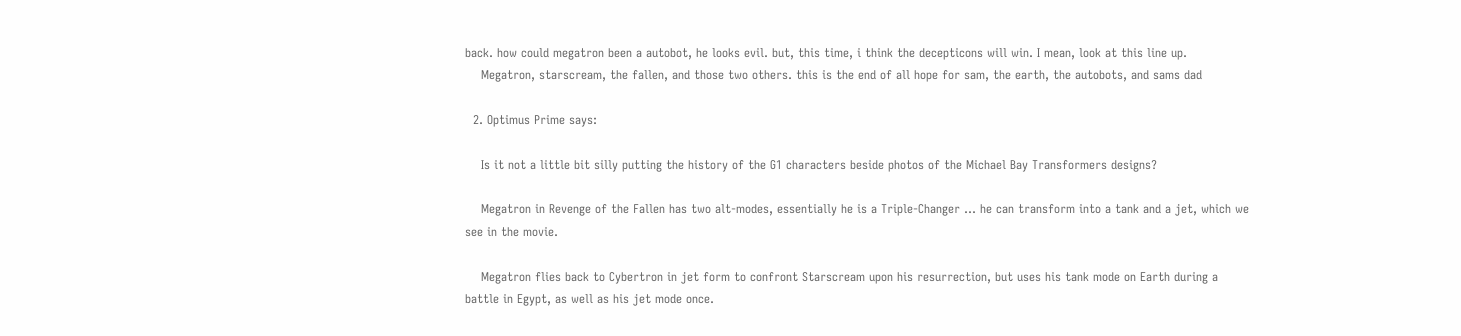back. how could megatron been a autobot, he looks evil. but, this time, i think the decepticons will win. I mean, look at this line up.
    Megatron, starscream, the fallen, and those two others. this is the end of all hope for sam, the earth, the autobots, and sams dad

  2. Optimus Prime says:

    Is it not a little bit silly putting the history of the G1 characters beside photos of the Michael Bay Transformers designs?

    Megatron in Revenge of the Fallen has two alt-modes, essentially he is a Triple-Changer … he can transform into a tank and a jet, which we see in the movie.

    Megatron flies back to Cybertron in jet form to confront Starscream upon his resurrection, but uses his tank mode on Earth during a battle in Egypt, as well as his jet mode once.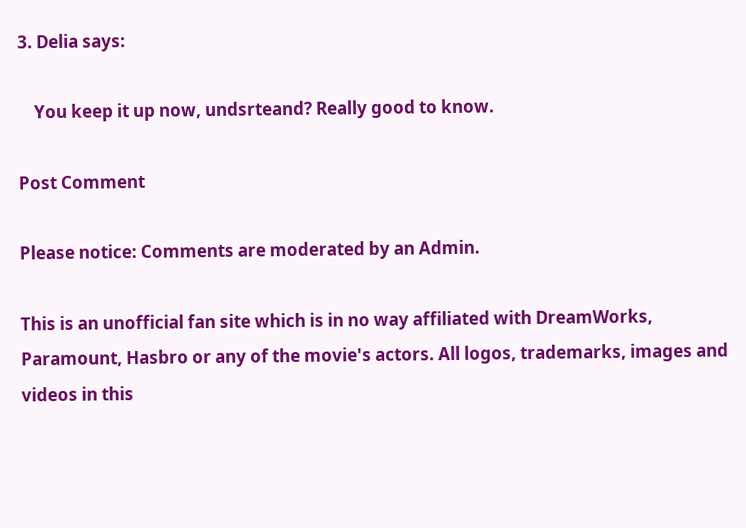3. Delia says:

    You keep it up now, undsrteand? Really good to know.

Post Comment

Please notice: Comments are moderated by an Admin.

This is an unofficial fan site which is in no way affiliated with DreamWorks, Paramount, Hasbro or any of the movie's actors. All logos, trademarks, images and videos in this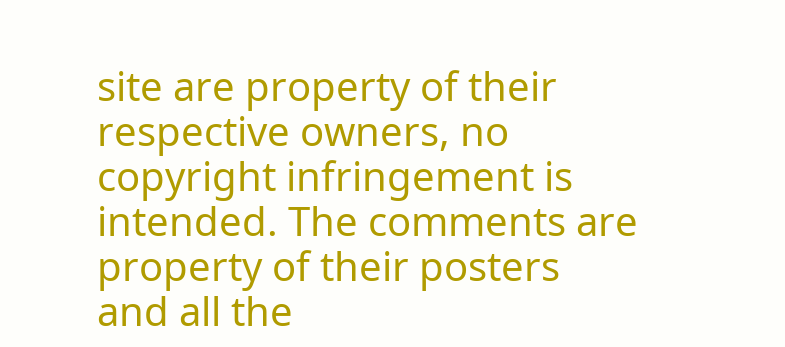site are property of their respective owners, no copyright infringement is intended. The comments are property of their posters and all the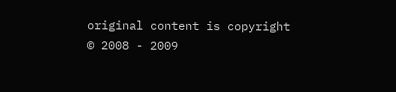original content is copyright © 2008 - 2009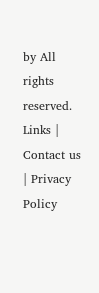by All rights reserved.
Links | Contact us | Privacy Policy